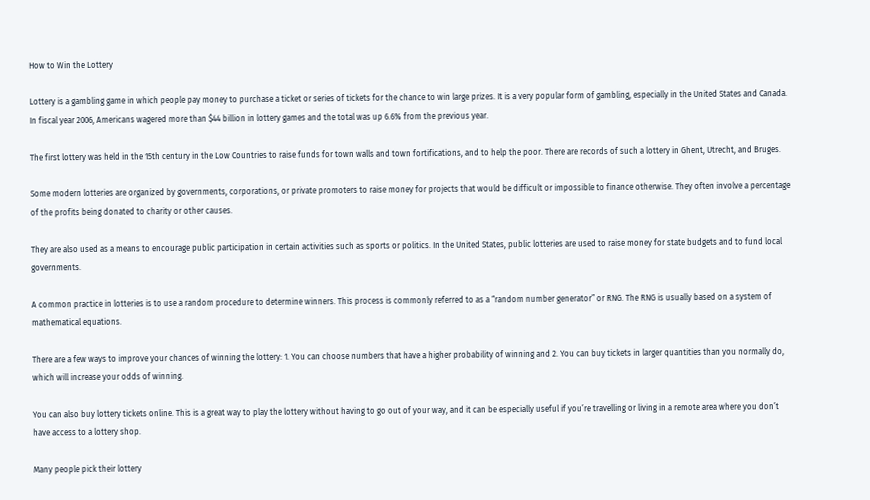How to Win the Lottery

Lottery is a gambling game in which people pay money to purchase a ticket or series of tickets for the chance to win large prizes. It is a very popular form of gambling, especially in the United States and Canada. In fiscal year 2006, Americans wagered more than $44 billion in lottery games and the total was up 6.6% from the previous year.

The first lottery was held in the 15th century in the Low Countries to raise funds for town walls and town fortifications, and to help the poor. There are records of such a lottery in Ghent, Utrecht, and Bruges.

Some modern lotteries are organized by governments, corporations, or private promoters to raise money for projects that would be difficult or impossible to finance otherwise. They often involve a percentage of the profits being donated to charity or other causes.

They are also used as a means to encourage public participation in certain activities such as sports or politics. In the United States, public lotteries are used to raise money for state budgets and to fund local governments.

A common practice in lotteries is to use a random procedure to determine winners. This process is commonly referred to as a “random number generator” or RNG. The RNG is usually based on a system of mathematical equations.

There are a few ways to improve your chances of winning the lottery: 1. You can choose numbers that have a higher probability of winning and 2. You can buy tickets in larger quantities than you normally do, which will increase your odds of winning.

You can also buy lottery tickets online. This is a great way to play the lottery without having to go out of your way, and it can be especially useful if you’re travelling or living in a remote area where you don’t have access to a lottery shop.

Many people pick their lottery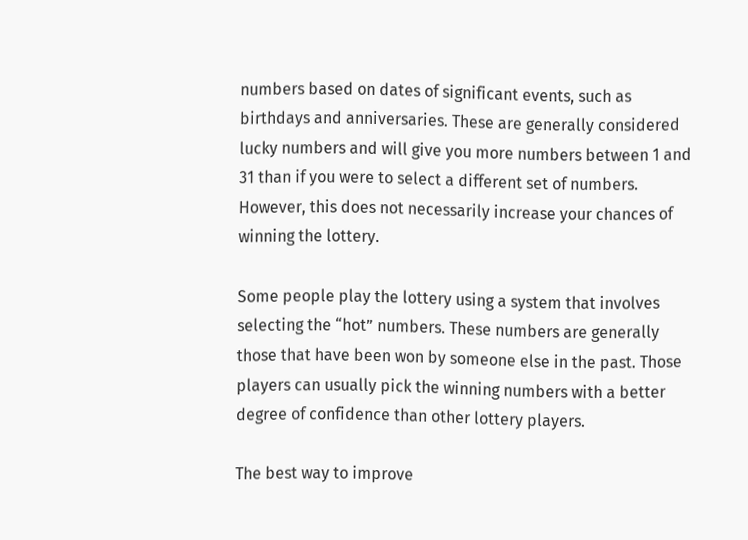numbers based on dates of significant events, such as birthdays and anniversaries. These are generally considered lucky numbers and will give you more numbers between 1 and 31 than if you were to select a different set of numbers. However, this does not necessarily increase your chances of winning the lottery.

Some people play the lottery using a system that involves selecting the “hot” numbers. These numbers are generally those that have been won by someone else in the past. Those players can usually pick the winning numbers with a better degree of confidence than other lottery players.

The best way to improve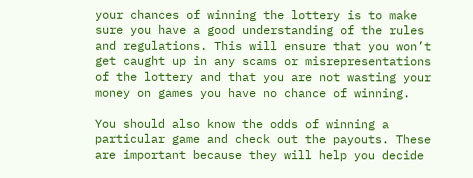your chances of winning the lottery is to make sure you have a good understanding of the rules and regulations. This will ensure that you won’t get caught up in any scams or misrepresentations of the lottery and that you are not wasting your money on games you have no chance of winning.

You should also know the odds of winning a particular game and check out the payouts. These are important because they will help you decide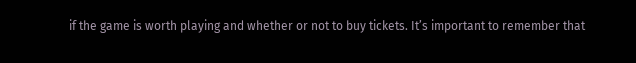if the game is worth playing and whether or not to buy tickets. It’s important to remember that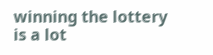winning the lottery is a lot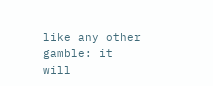like any other gamble: it will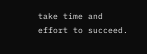take time and effort to succeed.